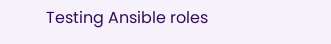Testing Ansible roles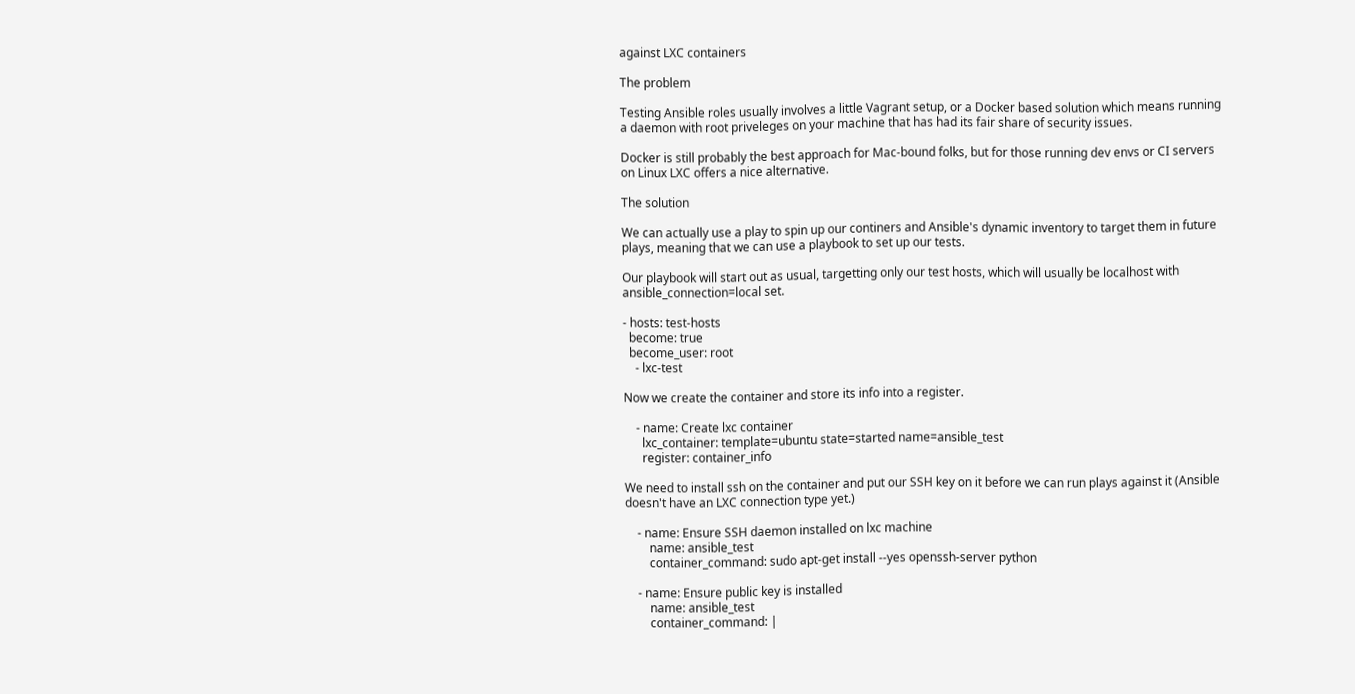against LXC containers

The problem

Testing Ansible roles usually involves a little Vagrant setup, or a Docker based solution which means running a daemon with root priveleges on your machine that has had its fair share of security issues.

Docker is still probably the best approach for Mac-bound folks, but for those running dev envs or CI servers on Linux LXC offers a nice alternative.

The solution

We can actually use a play to spin up our continers and Ansible's dynamic inventory to target them in future plays, meaning that we can use a playbook to set up our tests.

Our playbook will start out as usual, targetting only our test hosts, which will usually be localhost with ansible_connection=local set.

- hosts: test-hosts
  become: true
  become_user: root
    - lxc-test

Now we create the container and store its info into a register.

    - name: Create lxc container
      lxc_container: template=ubuntu state=started name=ansible_test
      register: container_info

We need to install ssh on the container and put our SSH key on it before we can run plays against it (Ansible doesn't have an LXC connection type yet.)

    - name: Ensure SSH daemon installed on lxc machine
        name: ansible_test
        container_command: sudo apt-get install --yes openssh-server python

    - name: Ensure public key is installed
        name: ansible_test
        container_command: |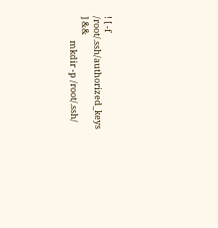! [ -f /root/.ssh/authorized_keys ] &&
            mkdir -p /root/.ssh/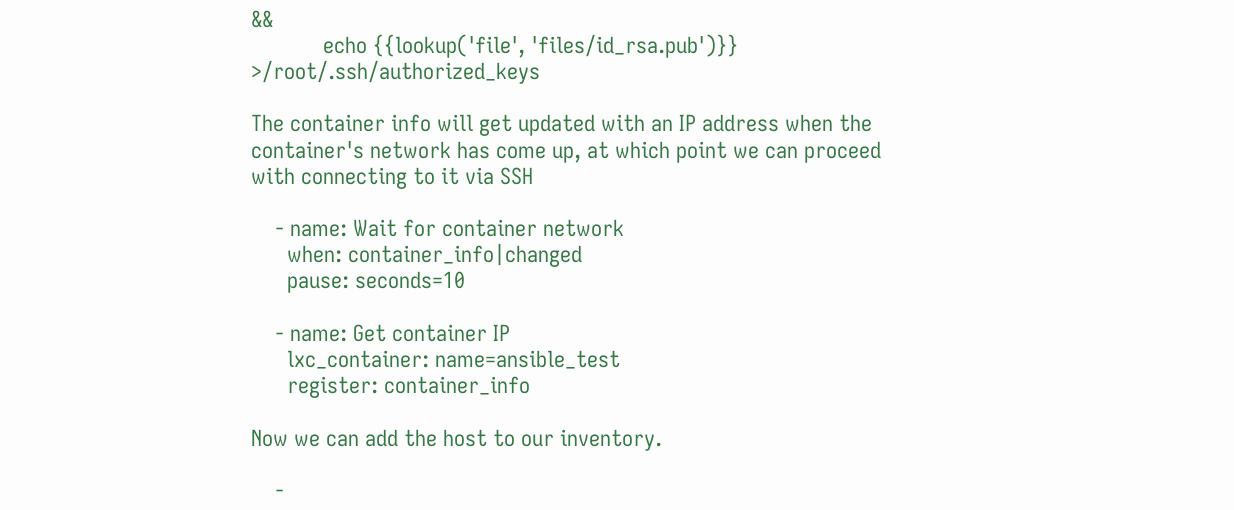&&
            echo {{lookup('file', 'files/id_rsa.pub')}} >/root/.ssh/authorized_keys

The container info will get updated with an IP address when the container's network has come up, at which point we can proceed with connecting to it via SSH

    - name: Wait for container network
      when: container_info|changed
      pause: seconds=10

    - name: Get container IP
      lxc_container: name=ansible_test
      register: container_info

Now we can add the host to our inventory.

    -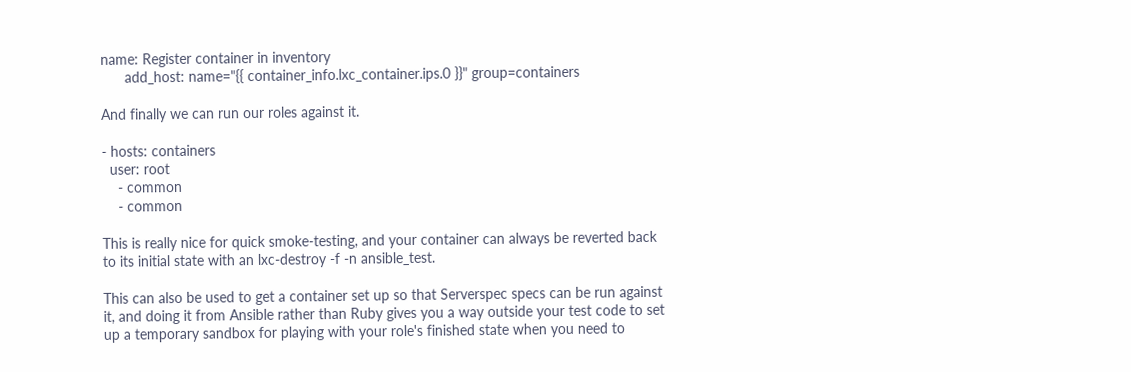name: Register container in inventory
      add_host: name="{{ container_info.lxc_container.ips.0 }}" group=containers

And finally we can run our roles against it.

- hosts: containers
  user: root
    - common
    - common

This is really nice for quick smoke-testing, and your container can always be reverted back to its initial state with an lxc-destroy -f -n ansible_test.

This can also be used to get a container set up so that Serverspec specs can be run against it, and doing it from Ansible rather than Ruby gives you a way outside your test code to set up a temporary sandbox for playing with your role's finished state when you need to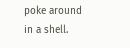poke around in a shell.